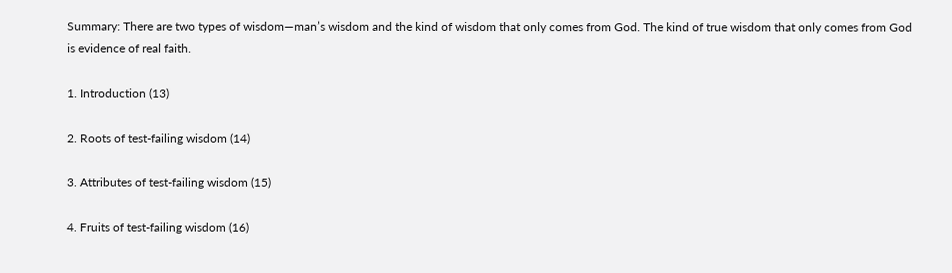Summary: There are two types of wisdom—man’s wisdom and the kind of wisdom that only comes from God. The kind of true wisdom that only comes from God is evidence of real faith.

1. Introduction (13)

2. Roots of test-failing wisdom (14)

3. Attributes of test-failing wisdom (15)

4. Fruits of test-failing wisdom (16)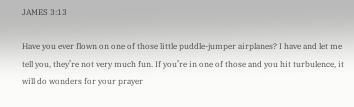JAMES 3:13

Have you ever flown on one of those little puddle-jumper airplanes? I have and let me tell you, they’re not very much fun. If you’re in one of those and you hit turbulence, it will do wonders for your prayer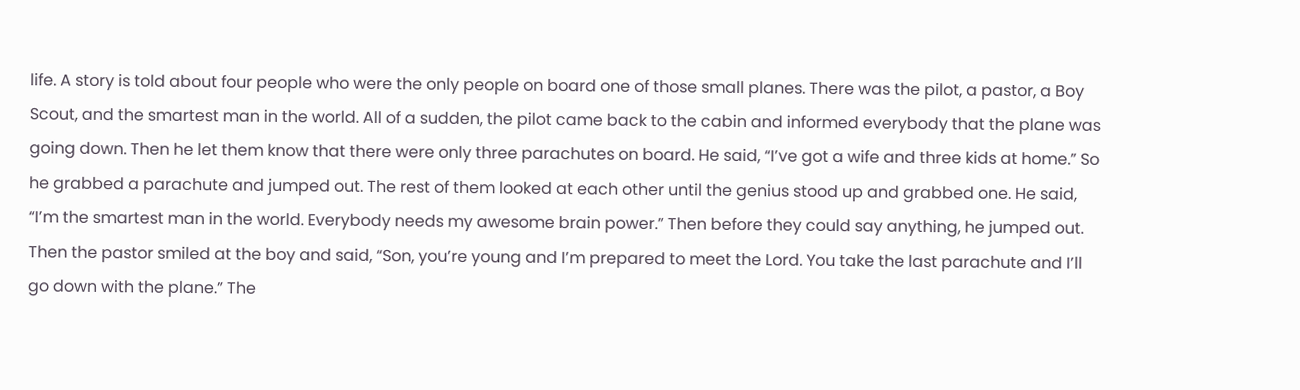life. A story is told about four people who were the only people on board one of those small planes. There was the pilot, a pastor, a Boy Scout, and the smartest man in the world. All of a sudden, the pilot came back to the cabin and informed everybody that the plane was going down. Then he let them know that there were only three parachutes on board. He said, “I’ve got a wife and three kids at home.” So he grabbed a parachute and jumped out. The rest of them looked at each other until the genius stood up and grabbed one. He said, “I’m the smartest man in the world. Everybody needs my awesome brain power.” Then before they could say anything, he jumped out. Then the pastor smiled at the boy and said, “Son, you’re young and I’m prepared to meet the Lord. You take the last parachute and I’ll go down with the plane.” The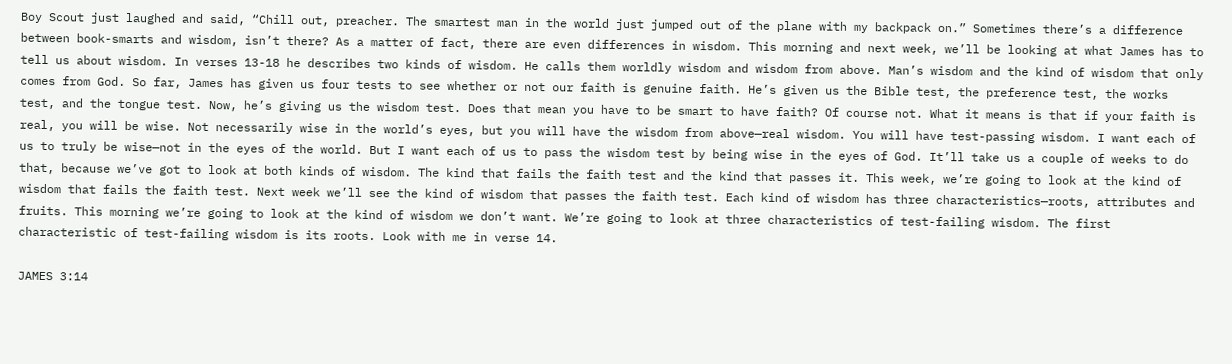Boy Scout just laughed and said, “Chill out, preacher. The smartest man in the world just jumped out of the plane with my backpack on.” Sometimes there’s a difference between book-smarts and wisdom, isn’t there? As a matter of fact, there are even differences in wisdom. This morning and next week, we’ll be looking at what James has to tell us about wisdom. In verses 13-18 he describes two kinds of wisdom. He calls them worldly wisdom and wisdom from above. Man’s wisdom and the kind of wisdom that only comes from God. So far, James has given us four tests to see whether or not our faith is genuine faith. He’s given us the Bible test, the preference test, the works test, and the tongue test. Now, he’s giving us the wisdom test. Does that mean you have to be smart to have faith? Of course not. What it means is that if your faith is real, you will be wise. Not necessarily wise in the world’s eyes, but you will have the wisdom from above—real wisdom. You will have test-passing wisdom. I want each of us to truly be wise—not in the eyes of the world. But I want each of us to pass the wisdom test by being wise in the eyes of God. It’ll take us a couple of weeks to do that, because we’ve got to look at both kinds of wisdom. The kind that fails the faith test and the kind that passes it. This week, we’re going to look at the kind of wisdom that fails the faith test. Next week we’ll see the kind of wisdom that passes the faith test. Each kind of wisdom has three characteristics—roots, attributes and fruits. This morning we’re going to look at the kind of wisdom we don’t want. We’re going to look at three characteristics of test-failing wisdom. The first characteristic of test-failing wisdom is its roots. Look with me in verse 14.

JAMES 3:14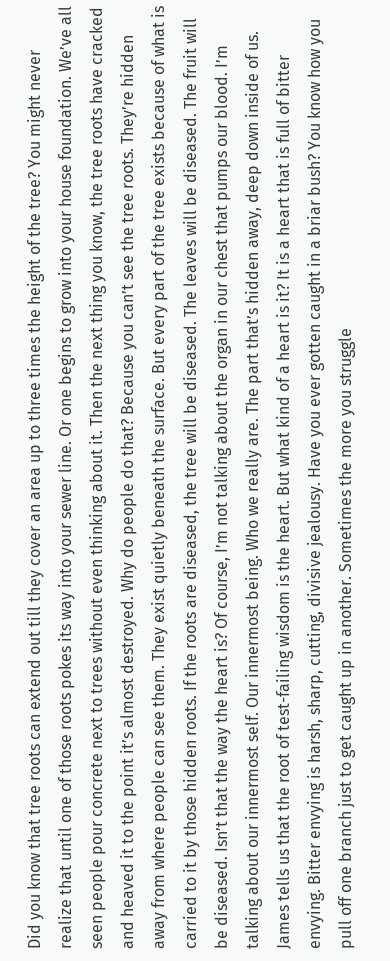Did you know that tree roots can extend out till they cover an area up to three times the height of the tree? You might never realize that until one of those roots pokes its way into your sewer line. Or one begins to grow into your house foundation. We’ve all seen people pour concrete next to trees without even thinking about it. Then the next thing you know, the tree roots have cracked and heaved it to the point it’s almost destroyed. Why do people do that? Because you can’t see the tree roots. They’re hidden away from where people can see them. They exist quietly beneath the surface. But every part of the tree exists because of what is carried to it by those hidden roots. If the roots are diseased, the tree will be diseased. The leaves will be diseased. The fruit will be diseased. Isn’t that the way the heart is? Of course, I’m not talking about the organ in our chest that pumps our blood. I’m talking about our innermost self. Our innermost being. Who we really are. The part that’s hidden away, deep down inside of us. James tells us that the root of test-failing wisdom is the heart. But what kind of a heart is it? It is a heart that is full of bitter envying. Bitter envying is harsh, sharp, cutting, divisive jealousy. Have you ever gotten caught in a briar bush? You know how you pull off one branch just to get caught up in another. Sometimes the more you struggle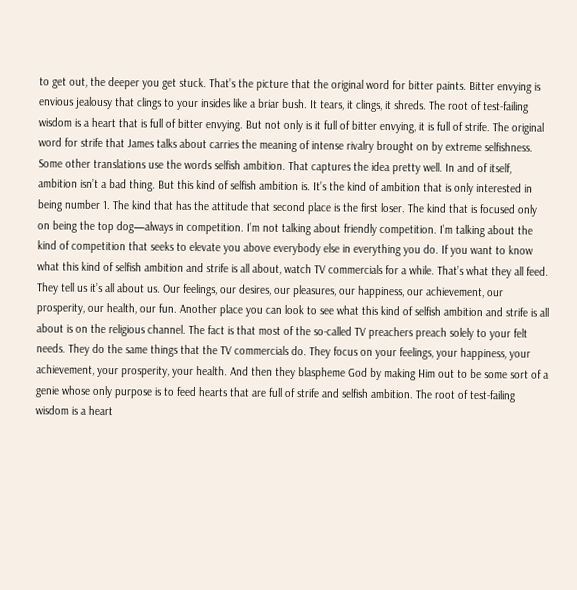to get out, the deeper you get stuck. That’s the picture that the original word for bitter paints. Bitter envying is envious jealousy that clings to your insides like a briar bush. It tears, it clings, it shreds. The root of test-failing wisdom is a heart that is full of bitter envying. But not only is it full of bitter envying, it is full of strife. The original word for strife that James talks about carries the meaning of intense rivalry brought on by extreme selfishness. Some other translations use the words selfish ambition. That captures the idea pretty well. In and of itself, ambition isn’t a bad thing. But this kind of selfish ambition is. It’s the kind of ambition that is only interested in being number 1. The kind that has the attitude that second place is the first loser. The kind that is focused only on being the top dog—always in competition. I’m not talking about friendly competition. I’m talking about the kind of competition that seeks to elevate you above everybody else in everything you do. If you want to know what this kind of selfish ambition and strife is all about, watch TV commercials for a while. That’s what they all feed. They tell us it’s all about us. Our feelings, our desires, our pleasures, our happiness, our achievement, our prosperity, our health, our fun. Another place you can look to see what this kind of selfish ambition and strife is all about is on the religious channel. The fact is that most of the so-called TV preachers preach solely to your felt needs. They do the same things that the TV commercials do. They focus on your feelings, your happiness, your achievement, your prosperity, your health. And then they blaspheme God by making Him out to be some sort of a genie whose only purpose is to feed hearts that are full of strife and selfish ambition. The root of test-failing wisdom is a heart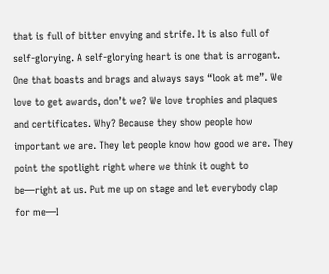that is full of bitter envying and strife. It is also full of self-glorying. A self-glorying heart is one that is arrogant. One that boasts and brags and always says “look at me”. We love to get awards, don’t we? We love trophies and plaques and certificates. Why? Because they show people how important we are. They let people know how good we are. They point the spotlight right where we think it ought to be—right at us. Put me up on stage and let everybody clap for me—I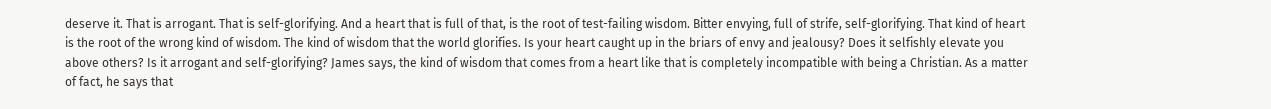deserve it. That is arrogant. That is self-glorifying. And a heart that is full of that, is the root of test-failing wisdom. Bitter envying, full of strife, self-glorifying. That kind of heart is the root of the wrong kind of wisdom. The kind of wisdom that the world glorifies. Is your heart caught up in the briars of envy and jealousy? Does it selfishly elevate you above others? Is it arrogant and self-glorifying? James says, the kind of wisdom that comes from a heart like that is completely incompatible with being a Christian. As a matter of fact, he says that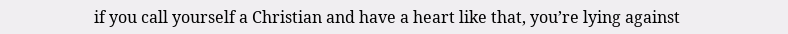if you call yourself a Christian and have a heart like that, you’re lying against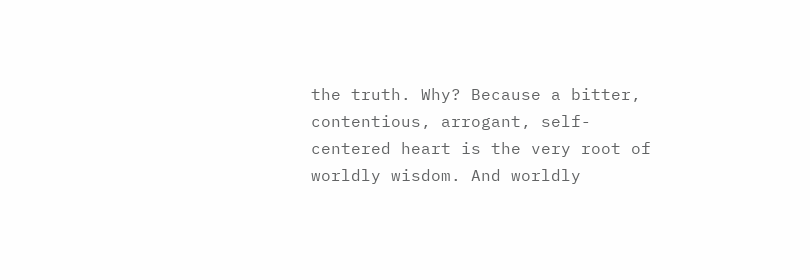the truth. Why? Because a bitter, contentious, arrogant, self-centered heart is the very root of worldly wisdom. And worldly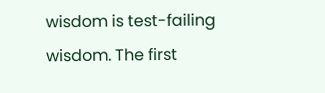wisdom is test-failing wisdom. The first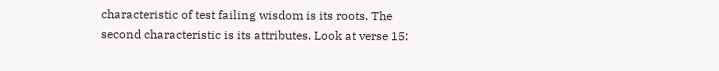characteristic of test failing wisdom is its roots. The second characteristic is its attributes. Look at verse 15: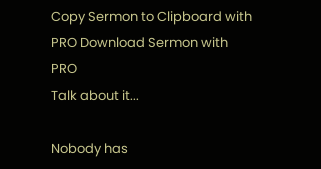Copy Sermon to Clipboard with PRO Download Sermon with PRO
Talk about it...

Nobody has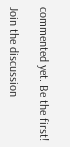commented yet. Be the first!

Join the discussion